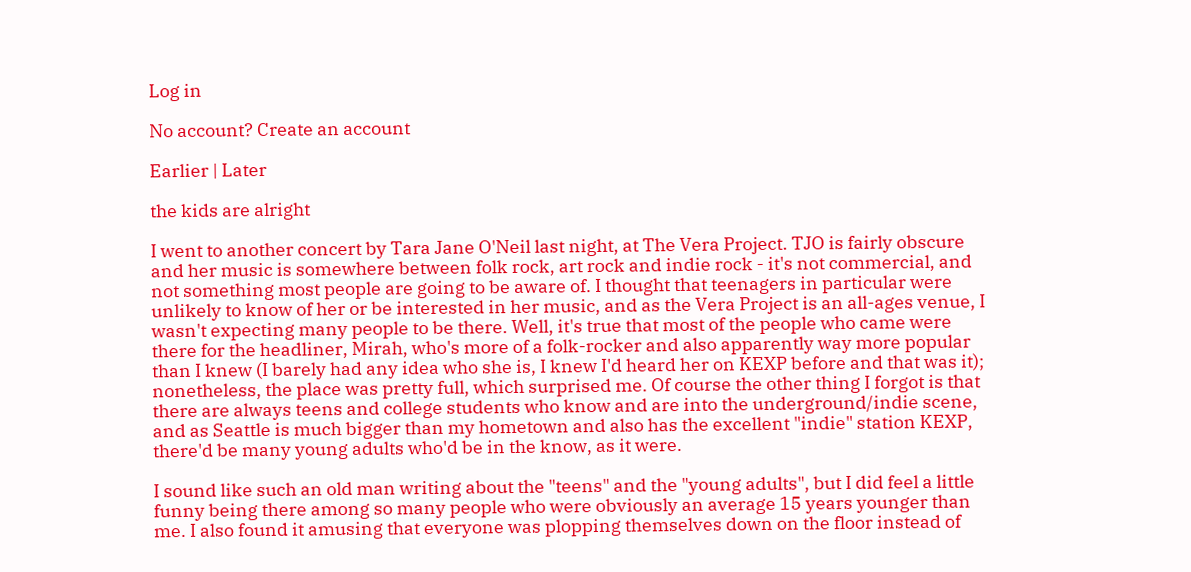Log in

No account? Create an account

Earlier | Later

the kids are alright

I went to another concert by Tara Jane O'Neil last night, at The Vera Project. TJO is fairly obscure and her music is somewhere between folk rock, art rock and indie rock - it's not commercial, and not something most people are going to be aware of. I thought that teenagers in particular were unlikely to know of her or be interested in her music, and as the Vera Project is an all-ages venue, I wasn't expecting many people to be there. Well, it's true that most of the people who came were there for the headliner, Mirah, who's more of a folk-rocker and also apparently way more popular than I knew (I barely had any idea who she is, I knew I'd heard her on KEXP before and that was it); nonetheless, the place was pretty full, which surprised me. Of course the other thing I forgot is that there are always teens and college students who know and are into the underground/indie scene, and as Seattle is much bigger than my hometown and also has the excellent "indie" station KEXP, there'd be many young adults who'd be in the know, as it were.

I sound like such an old man writing about the "teens" and the "young adults", but I did feel a little funny being there among so many people who were obviously an average 15 years younger than me. I also found it amusing that everyone was plopping themselves down on the floor instead of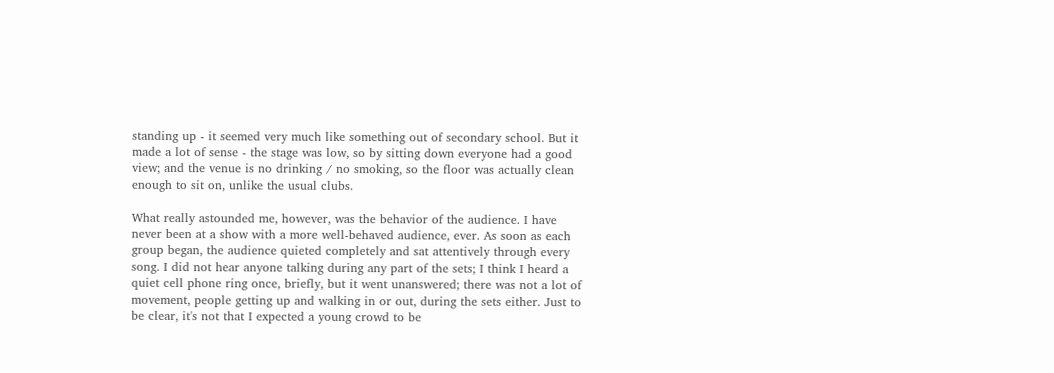standing up - it seemed very much like something out of secondary school. But it made a lot of sense - the stage was low, so by sitting down everyone had a good view; and the venue is no drinking / no smoking, so the floor was actually clean enough to sit on, unlike the usual clubs.

What really astounded me, however, was the behavior of the audience. I have never been at a show with a more well-behaved audience, ever. As soon as each group began, the audience quieted completely and sat attentively through every song. I did not hear anyone talking during any part of the sets; I think I heard a quiet cell phone ring once, briefly, but it went unanswered; there was not a lot of movement, people getting up and walking in or out, during the sets either. Just to be clear, it's not that I expected a young crowd to be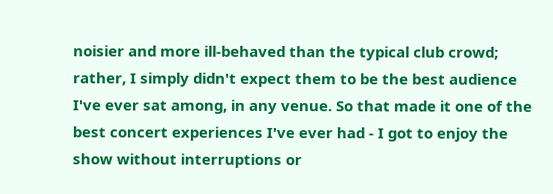noisier and more ill-behaved than the typical club crowd; rather, I simply didn't expect them to be the best audience I've ever sat among, in any venue. So that made it one of the best concert experiences I've ever had - I got to enjoy the show without interruptions or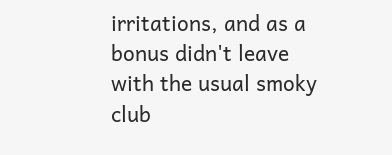irritations, and as a bonus didn't leave with the usual smoky club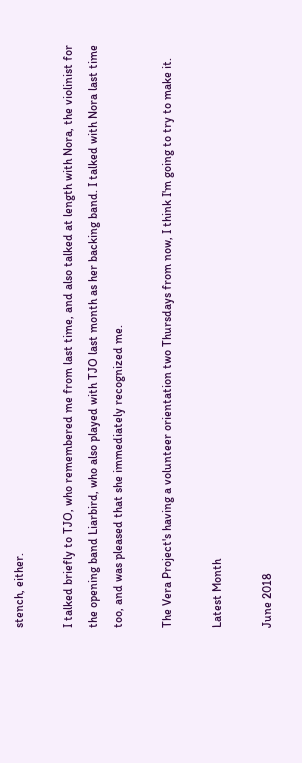stench, either.

I talked briefly to TJO, who remembered me from last time, and also talked at length with Nora, the violinist for the opening band Liarbird, who also played with TJO last month as her backing band. I talked with Nora last time too, and was pleased that she immediately recognized me.

The Vera Project's having a volunteer orientation two Thursdays from now, I think I'm going to try to make it.

Latest Month

June 2018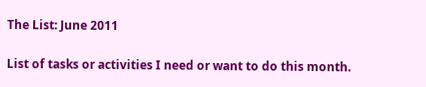The List: June 2011

List of tasks or activities I need or want to do this month.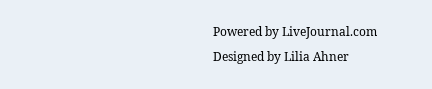Powered by LiveJournal.com
Designed by Lilia Ahner